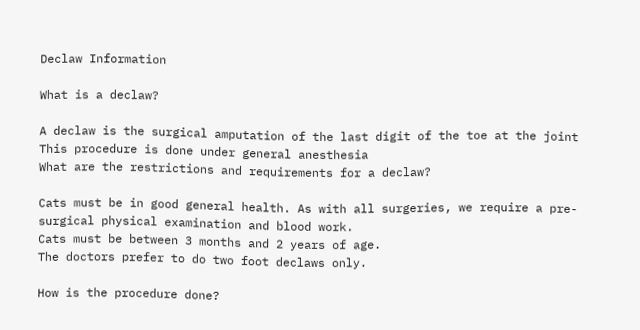Declaw Information

What is a declaw?

A declaw is the surgical amputation of the last digit of the toe at the joint
This procedure is done under general anesthesia
What are the restrictions and requirements for a declaw?

Cats must be in good general health. As with all surgeries, we require a pre-surgical physical examination and blood work.
Cats must be between 3 months and 2 years of age.
The doctors prefer to do two foot declaws only.

How is the procedure done?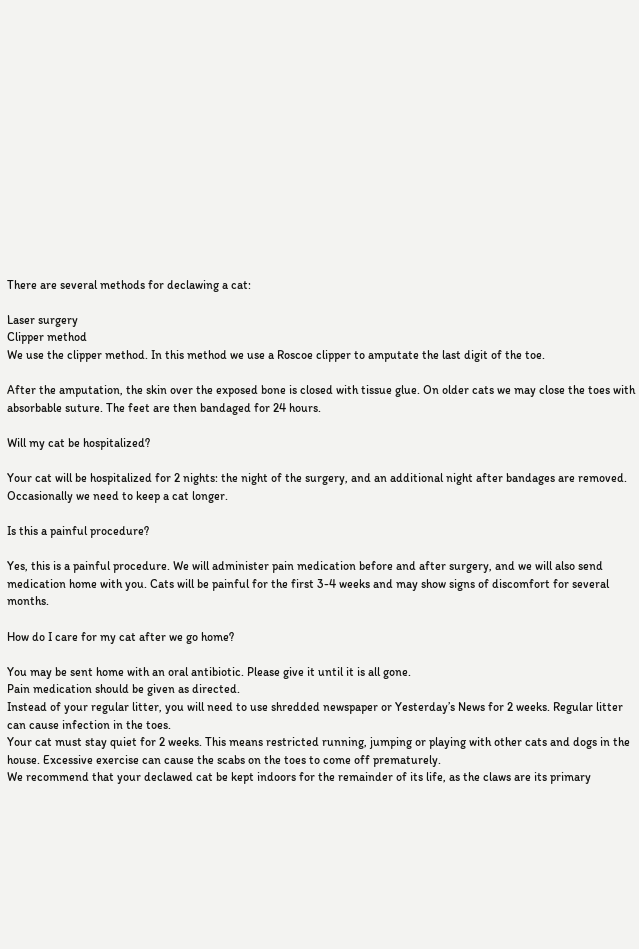There are several methods for declawing a cat:

Laser surgery
Clipper method
We use the clipper method. In this method we use a Roscoe clipper to amputate the last digit of the toe.

After the amputation, the skin over the exposed bone is closed with tissue glue. On older cats we may close the toes with absorbable suture. The feet are then bandaged for 24 hours.

Will my cat be hospitalized?

Your cat will be hospitalized for 2 nights: the night of the surgery, and an additional night after bandages are removed. Occasionally we need to keep a cat longer.

Is this a painful procedure?

Yes, this is a painful procedure. We will administer pain medication before and after surgery, and we will also send medication home with you. Cats will be painful for the first 3-4 weeks and may show signs of discomfort for several months.

How do I care for my cat after we go home?

You may be sent home with an oral antibiotic. Please give it until it is all gone.
Pain medication should be given as directed.
Instead of your regular litter, you will need to use shredded newspaper or Yesterday’s News for 2 weeks. Regular litter can cause infection in the toes.
Your cat must stay quiet for 2 weeks. This means restricted running, jumping or playing with other cats and dogs in the house. Excessive exercise can cause the scabs on the toes to come off prematurely.
We recommend that your declawed cat be kept indoors for the remainder of its life, as the claws are its primary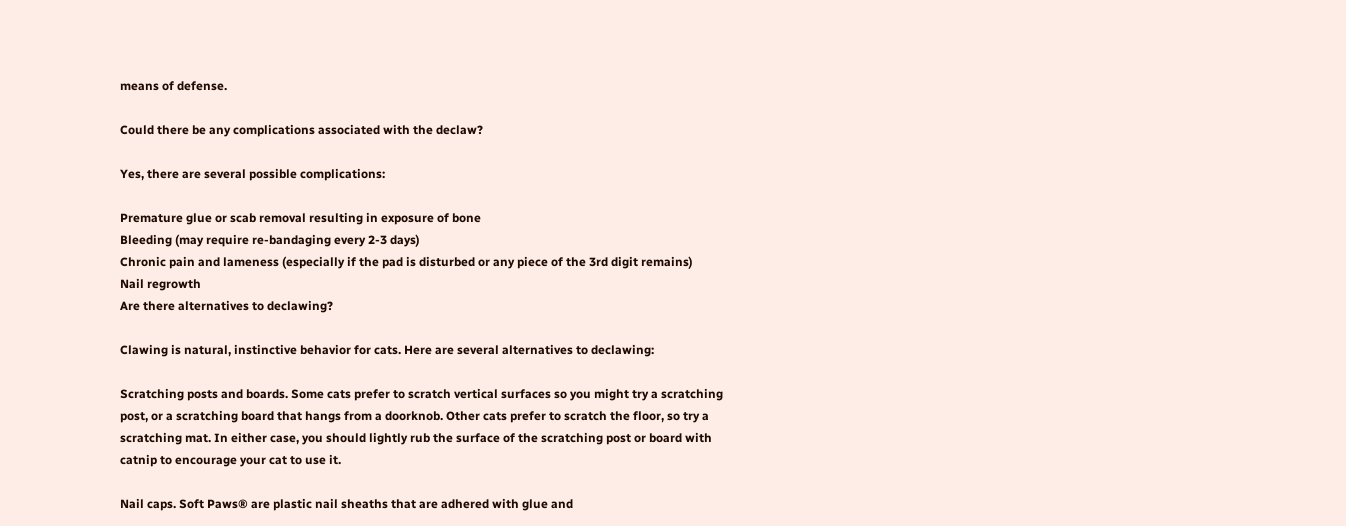means of defense.

Could there be any complications associated with the declaw?

Yes, there are several possible complications:

Premature glue or scab removal resulting in exposure of bone
Bleeding (may require re-bandaging every 2-3 days)
Chronic pain and lameness (especially if the pad is disturbed or any piece of the 3rd digit remains)
Nail regrowth
Are there alternatives to declawing?

Clawing is natural, instinctive behavior for cats. Here are several alternatives to declawing:

Scratching posts and boards. Some cats prefer to scratch vertical surfaces so you might try a scratching post, or a scratching board that hangs from a doorknob. Other cats prefer to scratch the floor, so try a scratching mat. In either case, you should lightly rub the surface of the scratching post or board with catnip to encourage your cat to use it.

Nail caps. Soft Paws® are plastic nail sheaths that are adhered with glue and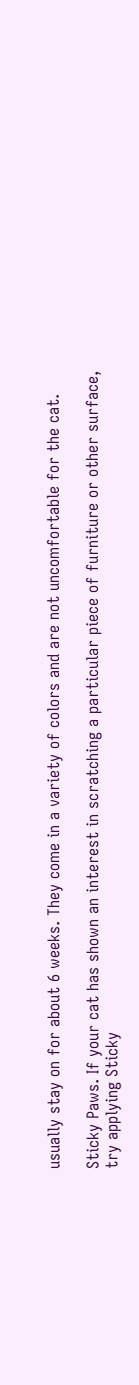usually stay on for about 6 weeks. They come in a variety of colors and are not uncomfortable for the cat.

Sticky Paws. If your cat has shown an interest in scratching a particular piece of furniture or other surface, try applying Sticky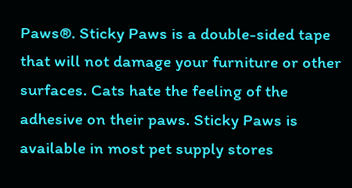Paws®. Sticky Paws is a double-sided tape that will not damage your furniture or other surfaces. Cats hate the feeling of the adhesive on their paws. Sticky Paws is available in most pet supply stores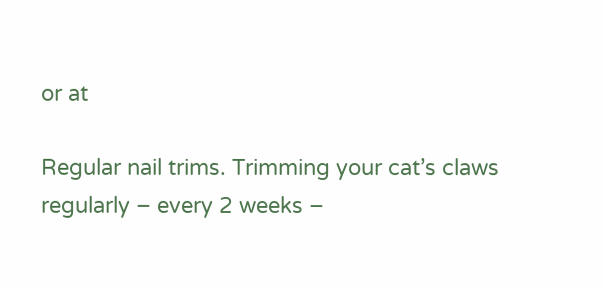or at

Regular nail trims. Trimming your cat’s claws regularly – every 2 weeks –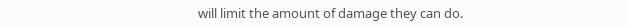will limit the amount of damage they can do.